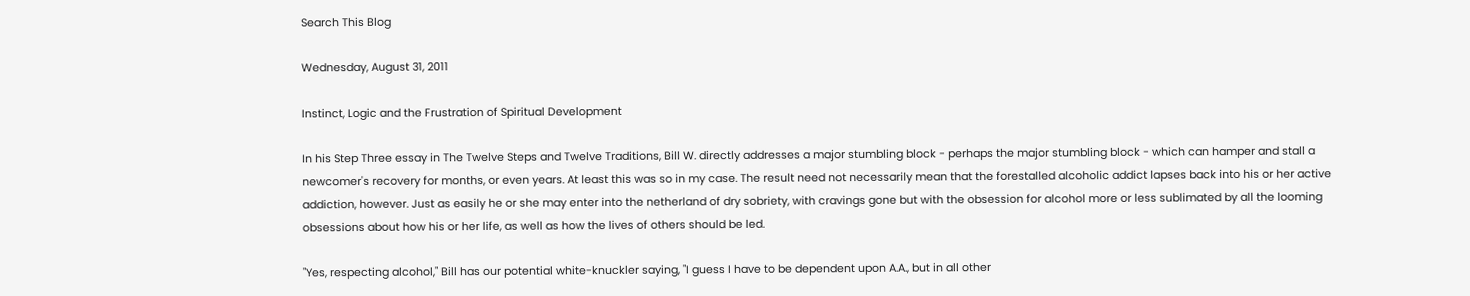Search This Blog

Wednesday, August 31, 2011

Instinct, Logic and the Frustration of Spiritual Development

In his Step Three essay in The Twelve Steps and Twelve Traditions, Bill W. directly addresses a major stumbling block - perhaps the major stumbling block - which can hamper and stall a newcomer's recovery for months, or even years. At least this was so in my case. The result need not necessarily mean that the forestalled alcoholic addict lapses back into his or her active addiction, however. Just as easily he or she may enter into the netherland of dry sobriety, with cravings gone but with the obsession for alcohol more or less sublimated by all the looming obsessions about how his or her life, as well as how the lives of others should be led.

"Yes, respecting alcohol," Bill has our potential white-knuckler saying, "I guess I have to be dependent upon A.A., but in all other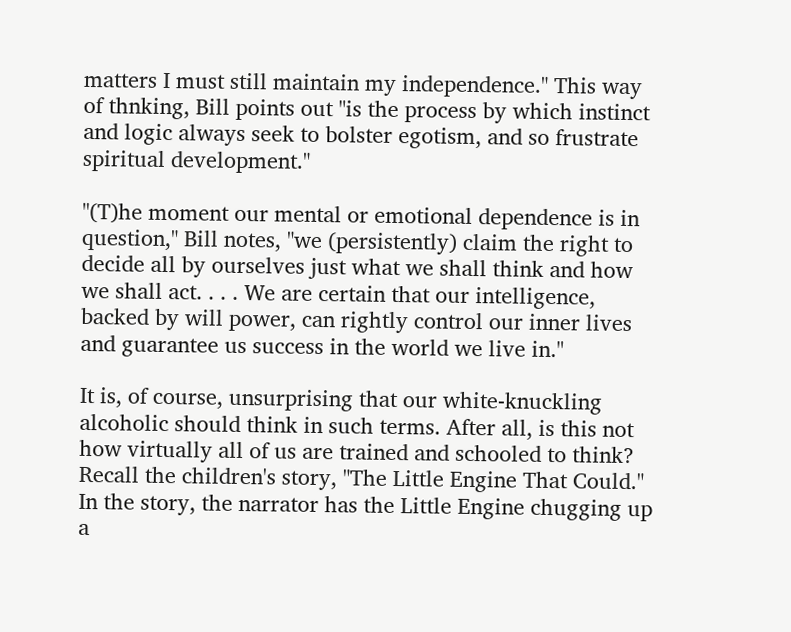matters I must still maintain my independence." This way of thnking, Bill points out "is the process by which instinct and logic always seek to bolster egotism, and so frustrate spiritual development."

"(T)he moment our mental or emotional dependence is in question," Bill notes, "we (persistently) claim the right to decide all by ourselves just what we shall think and how we shall act. . . . We are certain that our intelligence, backed by will power, can rightly control our inner lives and guarantee us success in the world we live in."

It is, of course, unsurprising that our white-knuckling alcoholic should think in such terms. After all, is this not how virtually all of us are trained and schooled to think? Recall the children's story, "The Little Engine That Could." In the story, the narrator has the Little Engine chugging up a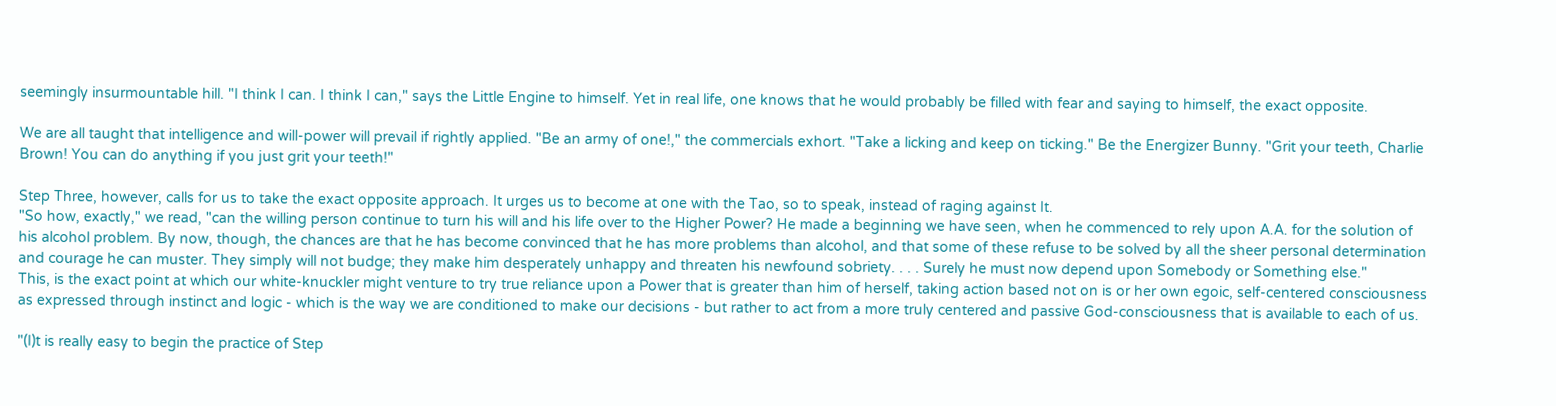seemingly insurmountable hill. "I think I can. I think I can," says the Little Engine to himself. Yet in real life, one knows that he would probably be filled with fear and saying to himself, the exact opposite.

We are all taught that intelligence and will-power will prevail if rightly applied. "Be an army of one!," the commercials exhort. "Take a licking and keep on ticking." Be the Energizer Bunny. "Grit your teeth, Charlie Brown! You can do anything if you just grit your teeth!"

Step Three, however, calls for us to take the exact opposite approach. It urges us to become at one with the Tao, so to speak, instead of raging against It.
"So how, exactly," we read, "can the willing person continue to turn his will and his life over to the Higher Power? He made a beginning we have seen, when he commenced to rely upon A.A. for the solution of his alcohol problem. By now, though, the chances are that he has become convinced that he has more problems than alcohol, and that some of these refuse to be solved by all the sheer personal determination and courage he can muster. They simply will not budge; they make him desperately unhappy and threaten his newfound sobriety. . . . Surely he must now depend upon Somebody or Something else."
This, is the exact point at which our white-knuckler might venture to try true reliance upon a Power that is greater than him of herself, taking action based not on is or her own egoic, self-centered consciousness as expressed through instinct and logic - which is the way we are conditioned to make our decisions - but rather to act from a more truly centered and passive God-consciousness that is available to each of us.

"(I)t is really easy to begin the practice of Step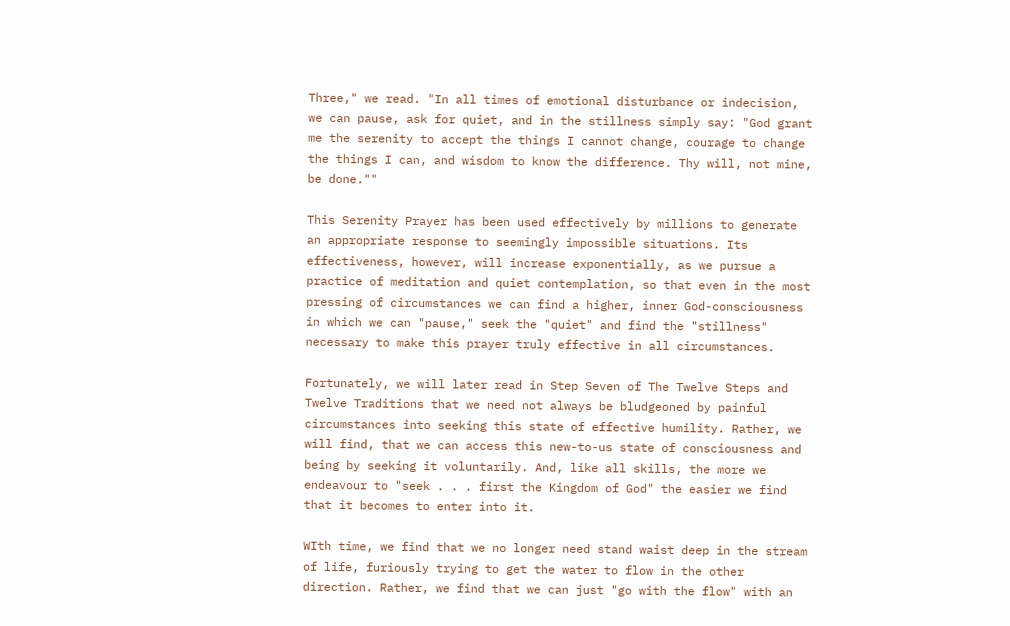Three," we read. "In all times of emotional disturbance or indecision, we can pause, ask for quiet, and in the stillness simply say: "God grant me the serenity to accept the things I cannot change, courage to change the things I can, and wisdom to know the difference. Thy will, not mine, be done.""

This Serenity Prayer has been used effectively by millions to generate an appropriate response to seemingly impossible situations. Its effectiveness, however, will increase exponentially, as we pursue a practice of meditation and quiet contemplation, so that even in the most pressing of circumstances we can find a higher, inner God-consciousness in which we can "pause," seek the "quiet" and find the "stillness" necessary to make this prayer truly effective in all circumstances.

Fortunately, we will later read in Step Seven of The Twelve Steps and Twelve Traditions that we need not always be bludgeoned by painful circumstances into seeking this state of effective humility. Rather, we will find, that we can access this new-to-us state of consciousness and being by seeking it voluntarily. And, like all skills, the more we endeavour to "seek . . . first the Kingdom of God" the easier we find that it becomes to enter into it.

WIth time, we find that we no longer need stand waist deep in the stream of life, furiously trying to get the water to flow in the other direction. Rather, we find that we can just "go with the flow" with an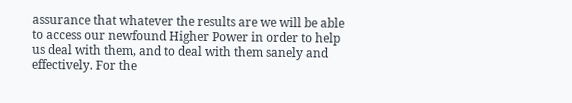assurance that whatever the results are we will be able to access our newfound Higher Power in order to help us deal with them, and to deal with them sanely and effectively. For the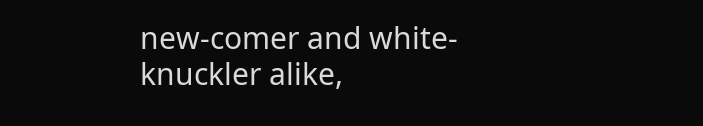new-comer and white-knuckler alike,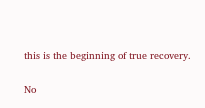this is the beginning of true recovery.

No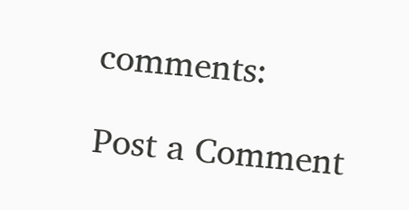comments:

Post a Comment